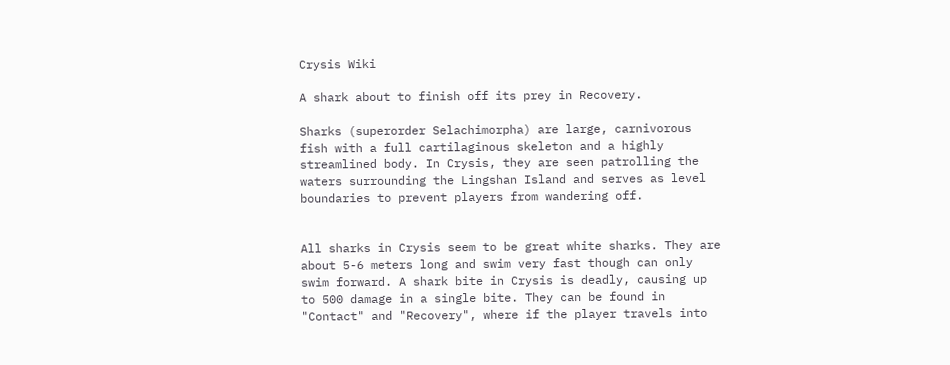Crysis Wiki

A shark about to finish off its prey in Recovery.

Sharks (superorder Selachimorpha) are large, carnivorous fish with a full cartilaginous skeleton and a highly streamlined body. In Crysis, they are seen patrolling the waters surrounding the Lingshan Island and serves as level boundaries to prevent players from wandering off.


All sharks in Crysis seem to be great white sharks. They are about 5-6 meters long and swim very fast though can only swim forward. A shark bite in Crysis is deadly, causing up to 500 damage in a single bite. They can be found in "Contact" and "Recovery", where if the player travels into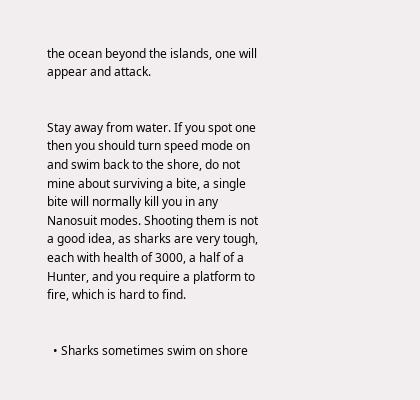the ocean beyond the islands, one will appear and attack.


Stay away from water. If you spot one then you should turn speed mode on and swim back to the shore, do not mine about surviving a bite, a single bite will normally kill you in any Nanosuit modes. Shooting them is not a good idea, as sharks are very tough, each with health of 3000, a half of a Hunter, and you require a platform to fire, which is hard to find.


  • Sharks sometimes swim on shore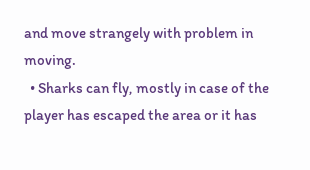and move strangely with problem in moving.
  • Sharks can fly, mostly in case of the player has escaped the area or it has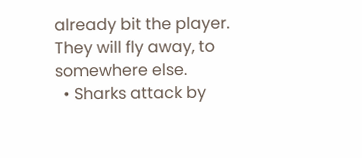already bit the player. They will fly away, to somewhere else.
  • Sharks attack by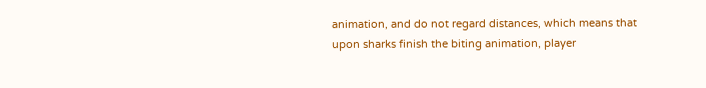animation, and do not regard distances, which means that upon sharks finish the biting animation, player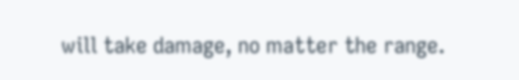will take damage, no matter the range.